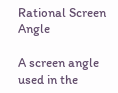Rational Screen Angle

A screen angle used in the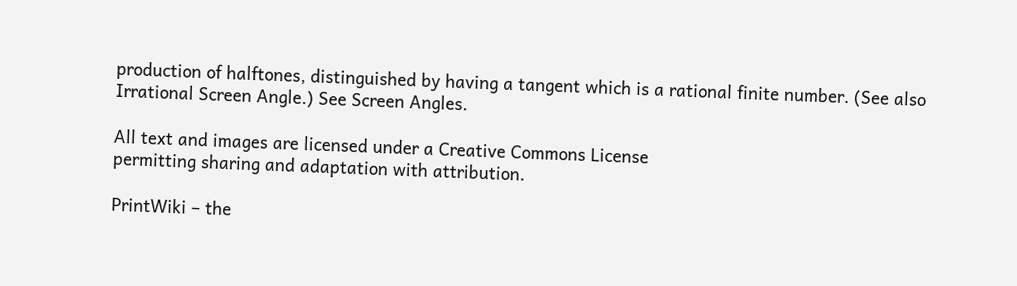production of halftones, distinguished by having a tangent which is a rational finite number. (See also Irrational Screen Angle.) See Screen Angles.

All text and images are licensed under a Creative Commons License
permitting sharing and adaptation with attribution.

PrintWiki – the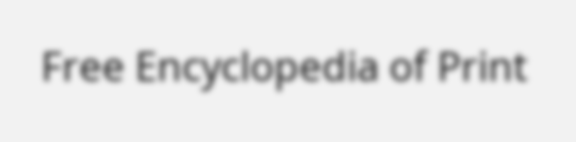Free Encyclopedia of Print